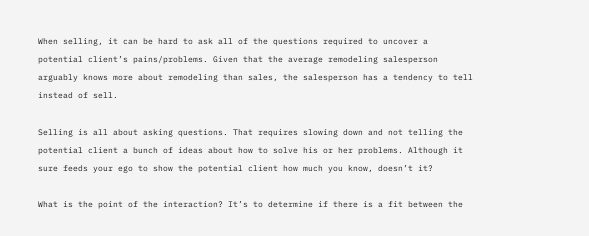When selling, it can be hard to ask all of the questions required to uncover a potential client’s pains/problems. Given that the average remodeling salesperson arguably knows more about remodeling than sales, the salesperson has a tendency to tell instead of sell.

Selling is all about asking questions. That requires slowing down and not telling the potential client a bunch of ideas about how to solve his or her problems. Although it sure feeds your ego to show the potential client how much you know, doesn’t it?

What is the point of the interaction? It’s to determine if there is a fit between the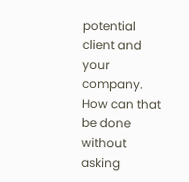potential client and your company. How can that be done without asking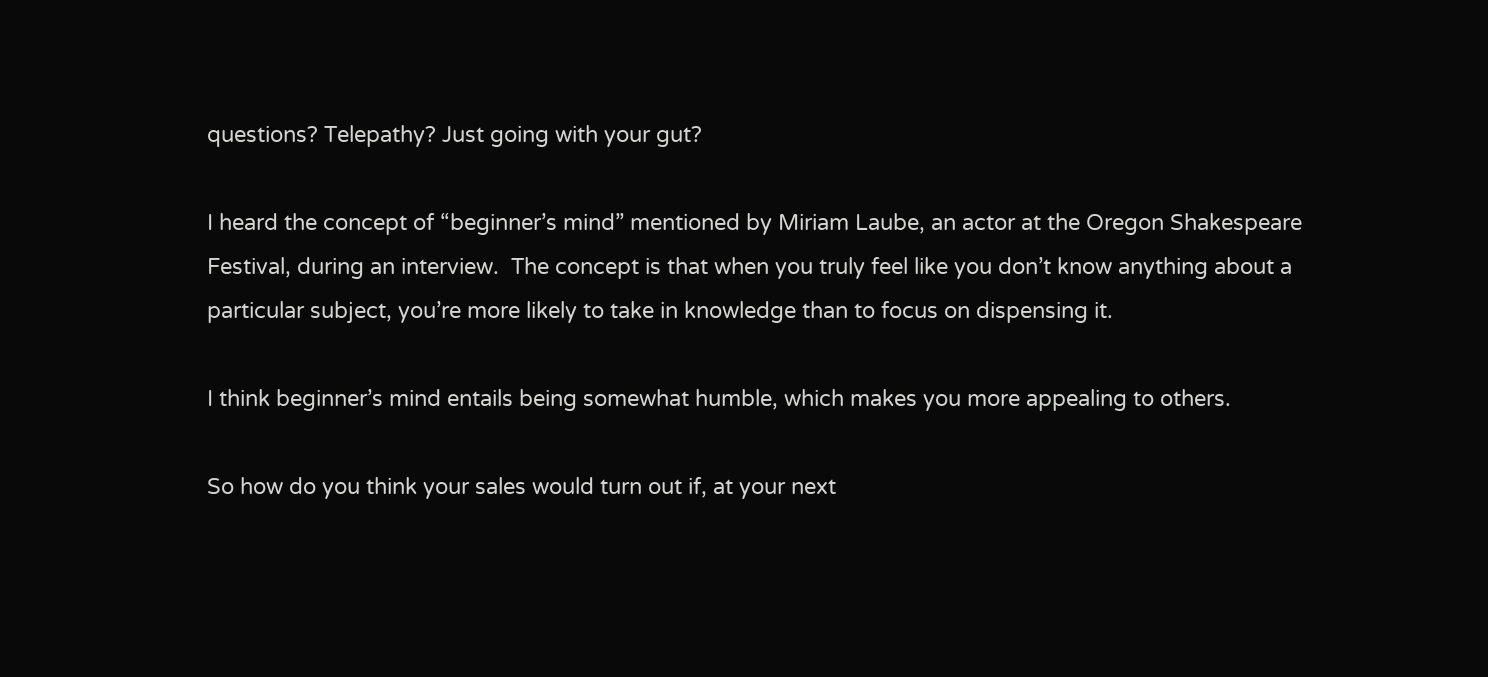questions? Telepathy? Just going with your gut?

I heard the concept of “beginner’s mind” mentioned by Miriam Laube, an actor at the Oregon Shakespeare Festival, during an interview.  The concept is that when you truly feel like you don’t know anything about a particular subject, you’re more likely to take in knowledge than to focus on dispensing it.

I think beginner’s mind entails being somewhat humble, which makes you more appealing to others.

So how do you think your sales would turn out if, at your next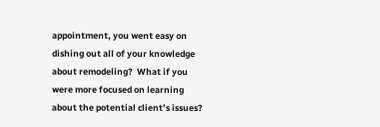appointment, you went easy on dishing out all of your knowledge about remodeling?  What if you were more focused on learning about the potential client’s issues?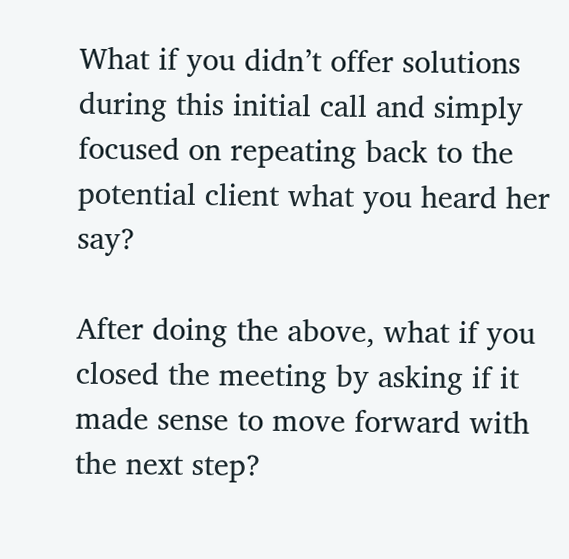What if you didn’t offer solutions during this initial call and simply focused on repeating back to the potential client what you heard her say?

After doing the above, what if you closed the meeting by asking if it made sense to move forward with the next step?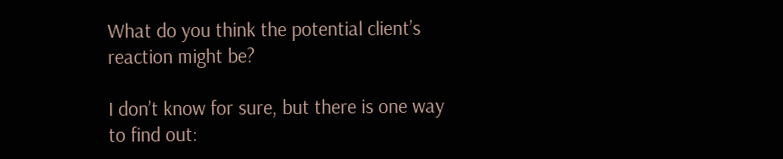What do you think the potential client’s reaction might be?

I don’t know for sure, but there is one way to find out: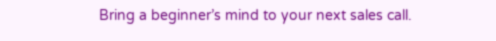Bring a beginner’s mind to your next sales call.